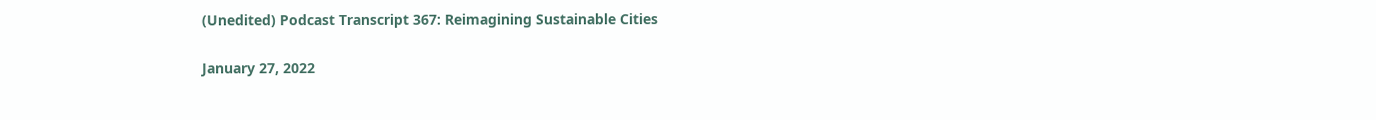(Unedited) Podcast Transcript 367: Reimagining Sustainable Cities

January 27, 2022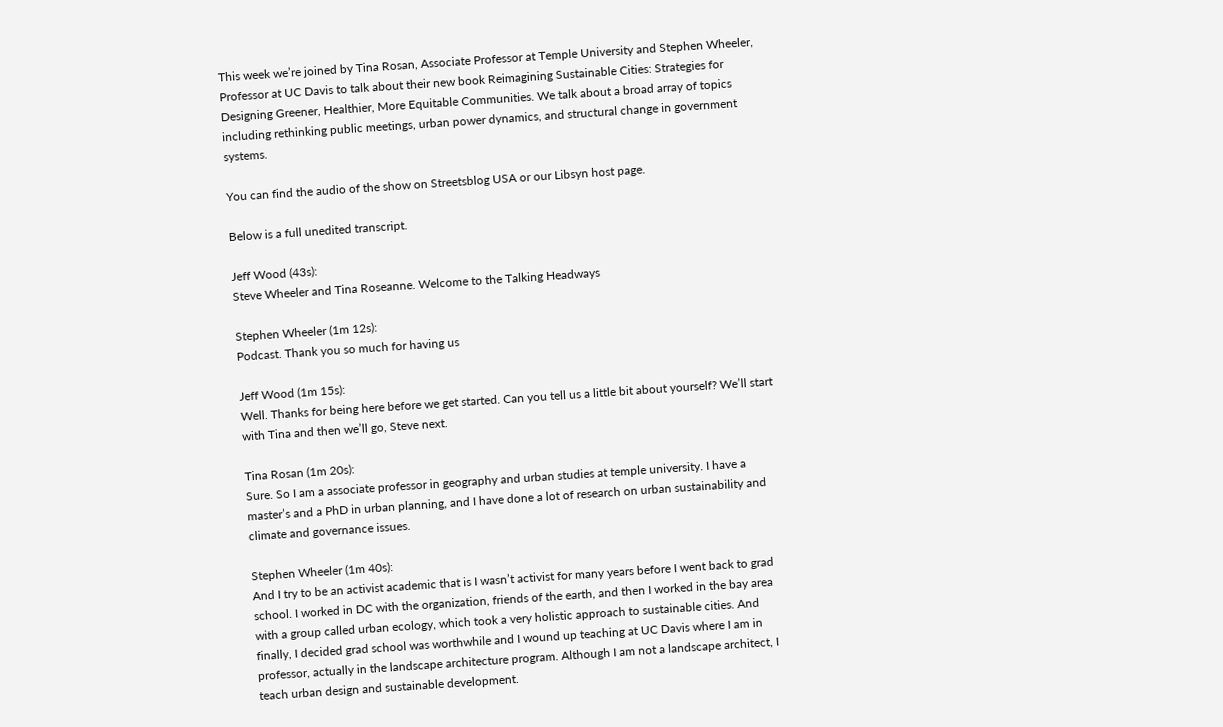This week we’re joined by Tina Rosan, Associate Professor at Temple University and Stephen Wheeler, Professor at UC Davis to talk about their new book Reimagining Sustainable Cities: Strategies for Designing Greener, Healthier, More Equitable Communities. We talk about a broad array of topics including rethinking public meetings, urban power dynamics, and structural change in government systems.

You can find the audio of the show on Streetsblog USA or our Libsyn host page.

Below is a full unedited transcript.

Jeff Wood (43s):
Steve Wheeler and Tina Roseanne. Welcome to the Talking Headways

Stephen Wheeler (1m 12s):
Podcast. Thank you so much for having us

Jeff Wood (1m 15s):
Well. Thanks for being here before we get started. Can you tell us a little bit about yourself? We’ll start with Tina and then we’ll go, Steve next.

Tina Rosan (1m 20s):
Sure. So I am a associate professor in geography and urban studies at temple university. I have a master’s and a PhD in urban planning, and I have done a lot of research on urban sustainability and climate and governance issues.

Stephen Wheeler (1m 40s):
And I try to be an activist academic that is I wasn’t activist for many years before I went back to grad school. I worked in DC with the organization, friends of the earth, and then I worked in the bay area with a group called urban ecology, which took a very holistic approach to sustainable cities. And finally, I decided grad school was worthwhile and I wound up teaching at UC Davis where I am in professor, actually in the landscape architecture program. Although I am not a landscape architect, I teach urban design and sustainable development.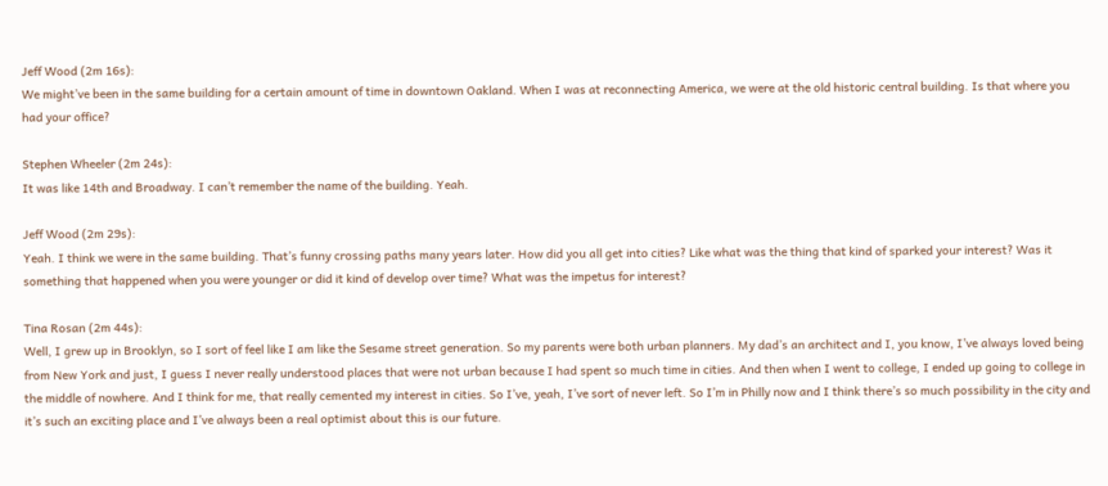Jeff Wood (2m 16s):
We might’ve been in the same building for a certain amount of time in downtown Oakland. When I was at reconnecting America, we were at the old historic central building. Is that where you had your office?

Stephen Wheeler (2m 24s):
It was like 14th and Broadway. I can’t remember the name of the building. Yeah.

Jeff Wood (2m 29s):
Yeah. I think we were in the same building. That’s funny crossing paths many years later. How did you all get into cities? Like what was the thing that kind of sparked your interest? Was it something that happened when you were younger or did it kind of develop over time? What was the impetus for interest?

Tina Rosan (2m 44s):
Well, I grew up in Brooklyn, so I sort of feel like I am like the Sesame street generation. So my parents were both urban planners. My dad’s an architect and I, you know, I’ve always loved being from New York and just, I guess I never really understood places that were not urban because I had spent so much time in cities. And then when I went to college, I ended up going to college in the middle of nowhere. And I think for me, that really cemented my interest in cities. So I’ve, yeah, I’ve sort of never left. So I’m in Philly now and I think there’s so much possibility in the city and it’s such an exciting place and I’ve always been a real optimist about this is our future.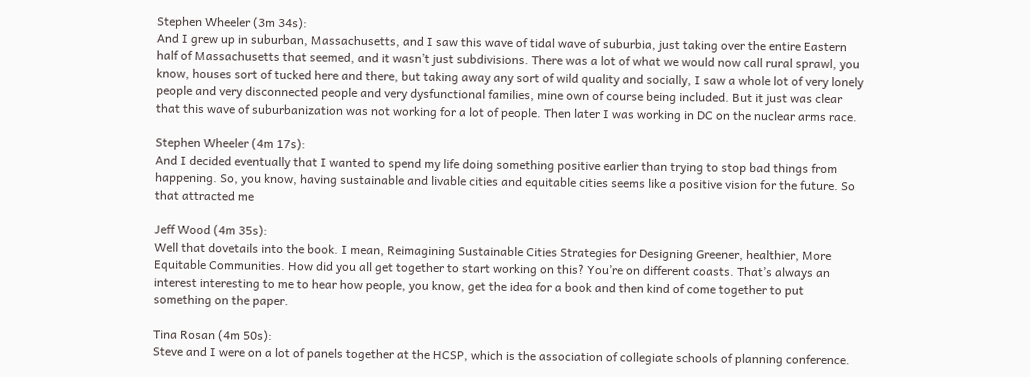Stephen Wheeler (3m 34s):
And I grew up in suburban, Massachusetts, and I saw this wave of tidal wave of suburbia, just taking over the entire Eastern half of Massachusetts that seemed, and it wasn’t just subdivisions. There was a lot of what we would now call rural sprawl, you know, houses sort of tucked here and there, but taking away any sort of wild quality and socially, I saw a whole lot of very lonely people and very disconnected people and very dysfunctional families, mine own of course being included. But it just was clear that this wave of suburbanization was not working for a lot of people. Then later I was working in DC on the nuclear arms race.

Stephen Wheeler (4m 17s):
And I decided eventually that I wanted to spend my life doing something positive earlier than trying to stop bad things from happening. So, you know, having sustainable and livable cities and equitable cities seems like a positive vision for the future. So that attracted me

Jeff Wood (4m 35s):
Well that dovetails into the book. I mean, Reimagining Sustainable Cities Strategies for Designing Greener, healthier, More Equitable Communities. How did you all get together to start working on this? You’re on different coasts. That’s always an interest interesting to me to hear how people, you know, get the idea for a book and then kind of come together to put something on the paper.

Tina Rosan (4m 50s):
Steve and I were on a lot of panels together at the HCSP, which is the association of collegiate schools of planning conference.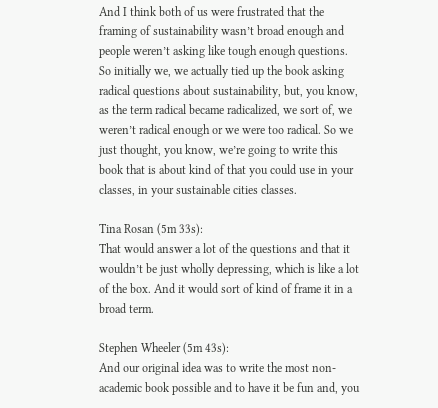And I think both of us were frustrated that the framing of sustainability wasn’t broad enough and people weren’t asking like tough enough questions. So initially we, we actually tied up the book asking radical questions about sustainability, but, you know, as the term radical became radicalized, we sort of, we weren’t radical enough or we were too radical. So we just thought, you know, we’re going to write this book that is about kind of that you could use in your classes, in your sustainable cities classes.

Tina Rosan (5m 33s):
That would answer a lot of the questions and that it wouldn’t be just wholly depressing, which is like a lot of the box. And it would sort of kind of frame it in a broad term.

Stephen Wheeler (5m 43s):
And our original idea was to write the most non-academic book possible and to have it be fun and, you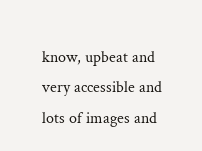know, upbeat and very accessible and lots of images and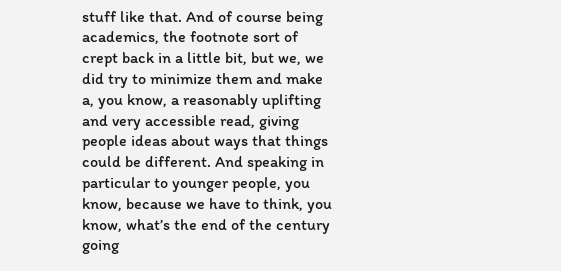stuff like that. And of course being academics, the footnote sort of crept back in a little bit, but we, we did try to minimize them and make a, you know, a reasonably uplifting and very accessible read, giving people ideas about ways that things could be different. And speaking in particular to younger people, you know, because we have to think, you know, what’s the end of the century going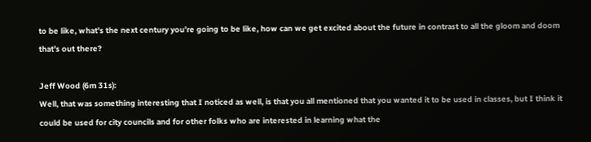to be like, what’s the next century you’re going to be like, how can we get excited about the future in contrast to all the gloom and doom that’s out there?

Jeff Wood (6m 31s):
Well, that was something interesting that I noticed as well, is that you all mentioned that you wanted it to be used in classes, but I think it could be used for city councils and for other folks who are interested in learning what the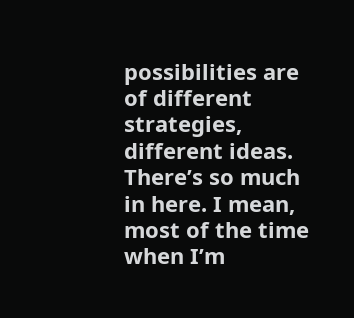possibilities are of different strategies, different ideas. There’s so much in here. I mean, most of the time when I’m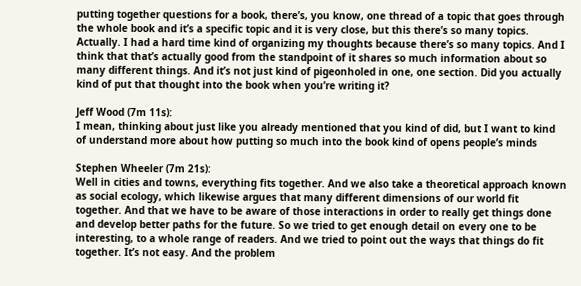putting together questions for a book, there’s, you know, one thread of a topic that goes through the whole book and it’s a specific topic and it is very close, but this there’s so many topics. Actually. I had a hard time kind of organizing my thoughts because there’s so many topics. And I think that that’s actually good from the standpoint of it shares so much information about so many different things. And it’s not just kind of pigeonholed in one, one section. Did you actually kind of put that thought into the book when you’re writing it?

Jeff Wood (7m 11s):
I mean, thinking about just like you already mentioned that you kind of did, but I want to kind of understand more about how putting so much into the book kind of opens people’s minds

Stephen Wheeler (7m 21s):
Well in cities and towns, everything fits together. And we also take a theoretical approach known as social ecology, which likewise argues that many different dimensions of our world fit together. And that we have to be aware of those interactions in order to really get things done and develop better paths for the future. So we tried to get enough detail on every one to be interesting, to a whole range of readers. And we tried to point out the ways that things do fit together. It’s not easy. And the problem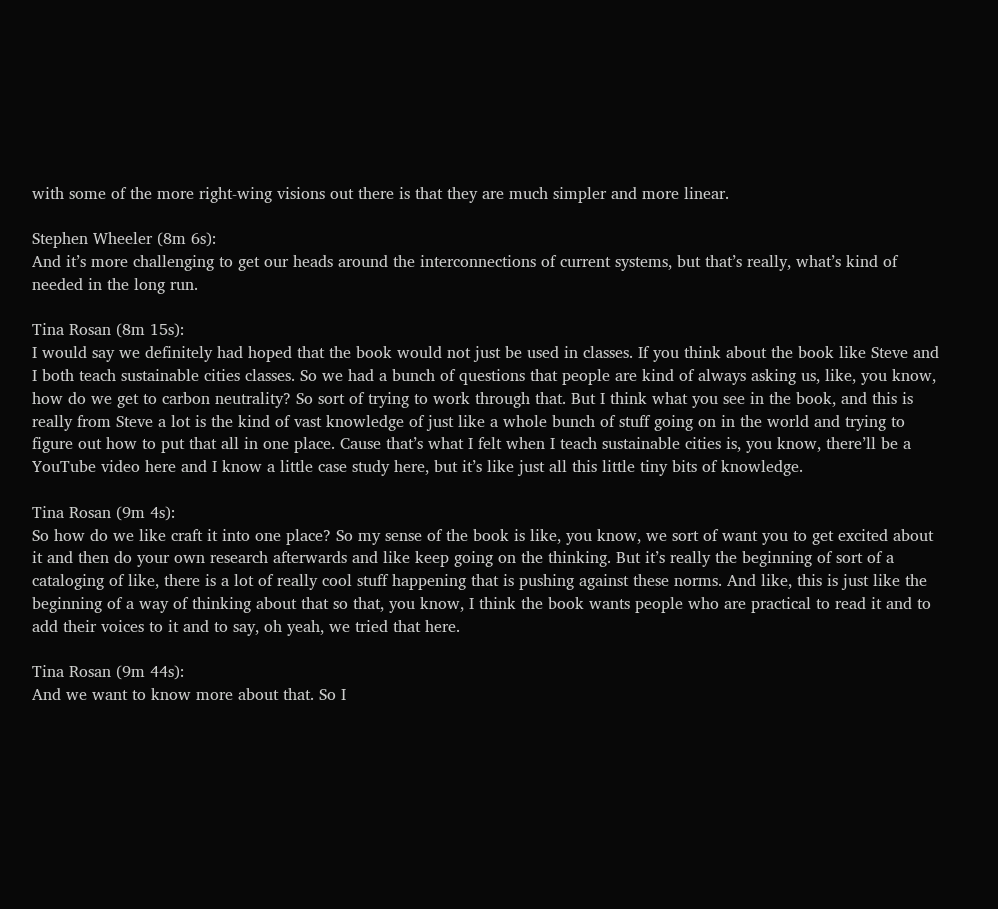with some of the more right-wing visions out there is that they are much simpler and more linear.

Stephen Wheeler (8m 6s):
And it’s more challenging to get our heads around the interconnections of current systems, but that’s really, what’s kind of needed in the long run.

Tina Rosan (8m 15s):
I would say we definitely had hoped that the book would not just be used in classes. If you think about the book like Steve and I both teach sustainable cities classes. So we had a bunch of questions that people are kind of always asking us, like, you know, how do we get to carbon neutrality? So sort of trying to work through that. But I think what you see in the book, and this is really from Steve a lot is the kind of vast knowledge of just like a whole bunch of stuff going on in the world and trying to figure out how to put that all in one place. Cause that’s what I felt when I teach sustainable cities is, you know, there’ll be a YouTube video here and I know a little case study here, but it’s like just all this little tiny bits of knowledge.

Tina Rosan (9m 4s):
So how do we like craft it into one place? So my sense of the book is like, you know, we sort of want you to get excited about it and then do your own research afterwards and like keep going on the thinking. But it’s really the beginning of sort of a cataloging of like, there is a lot of really cool stuff happening that is pushing against these norms. And like, this is just like the beginning of a way of thinking about that so that, you know, I think the book wants people who are practical to read it and to add their voices to it and to say, oh yeah, we tried that here.

Tina Rosan (9m 44s):
And we want to know more about that. So I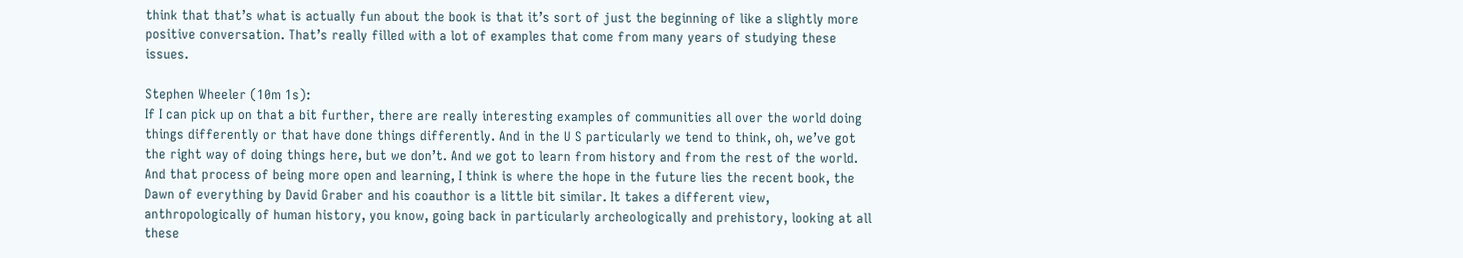think that that’s what is actually fun about the book is that it’s sort of just the beginning of like a slightly more positive conversation. That’s really filled with a lot of examples that come from many years of studying these issues.

Stephen Wheeler (10m 1s):
If I can pick up on that a bit further, there are really interesting examples of communities all over the world doing things differently or that have done things differently. And in the U S particularly we tend to think, oh, we’ve got the right way of doing things here, but we don’t. And we got to learn from history and from the rest of the world. And that process of being more open and learning, I think is where the hope in the future lies the recent book, the Dawn of everything by David Graber and his coauthor is a little bit similar. It takes a different view, anthropologically of human history, you know, going back in particularly archeologically and prehistory, looking at all these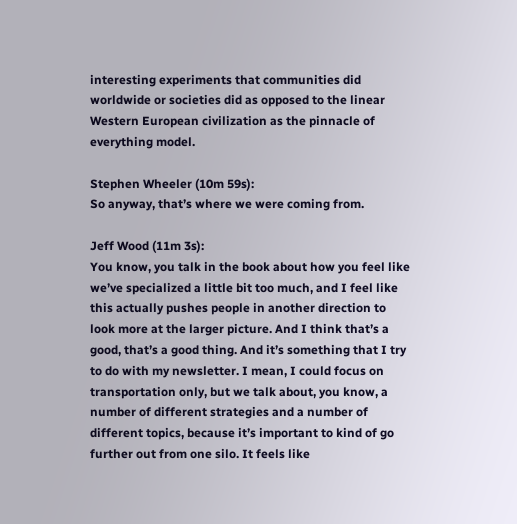interesting experiments that communities did worldwide or societies did as opposed to the linear Western European civilization as the pinnacle of everything model.

Stephen Wheeler (10m 59s):
So anyway, that’s where we were coming from.

Jeff Wood (11m 3s):
You know, you talk in the book about how you feel like we’ve specialized a little bit too much, and I feel like this actually pushes people in another direction to look more at the larger picture. And I think that’s a good, that’s a good thing. And it’s something that I try to do with my newsletter. I mean, I could focus on transportation only, but we talk about, you know, a number of different strategies and a number of different topics, because it’s important to kind of go further out from one silo. It feels like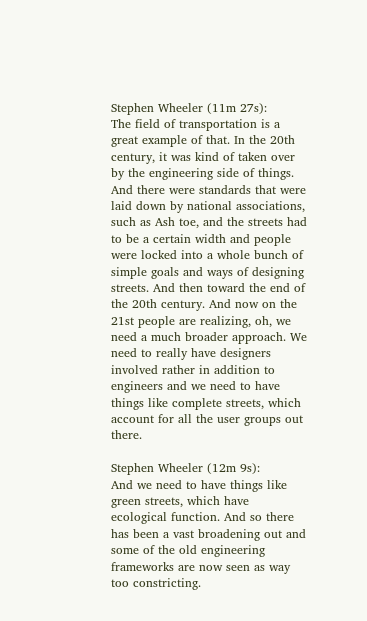Stephen Wheeler (11m 27s):
The field of transportation is a great example of that. In the 20th century, it was kind of taken over by the engineering side of things. And there were standards that were laid down by national associations, such as Ash toe, and the streets had to be a certain width and people were locked into a whole bunch of simple goals and ways of designing streets. And then toward the end of the 20th century. And now on the 21st people are realizing, oh, we need a much broader approach. We need to really have designers involved rather in addition to engineers and we need to have things like complete streets, which account for all the user groups out there.

Stephen Wheeler (12m 9s):
And we need to have things like green streets, which have ecological function. And so there has been a vast broadening out and some of the old engineering frameworks are now seen as way too constricting.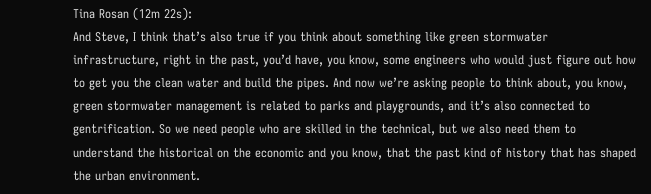Tina Rosan (12m 22s):
And Steve, I think that’s also true if you think about something like green stormwater infrastructure, right in the past, you’d have, you know, some engineers who would just figure out how to get you the clean water and build the pipes. And now we’re asking people to think about, you know, green stormwater management is related to parks and playgrounds, and it’s also connected to gentrification. So we need people who are skilled in the technical, but we also need them to understand the historical on the economic and you know, that the past kind of history that has shaped the urban environment.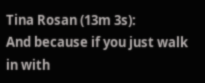Tina Rosan (13m 3s):
And because if you just walk in with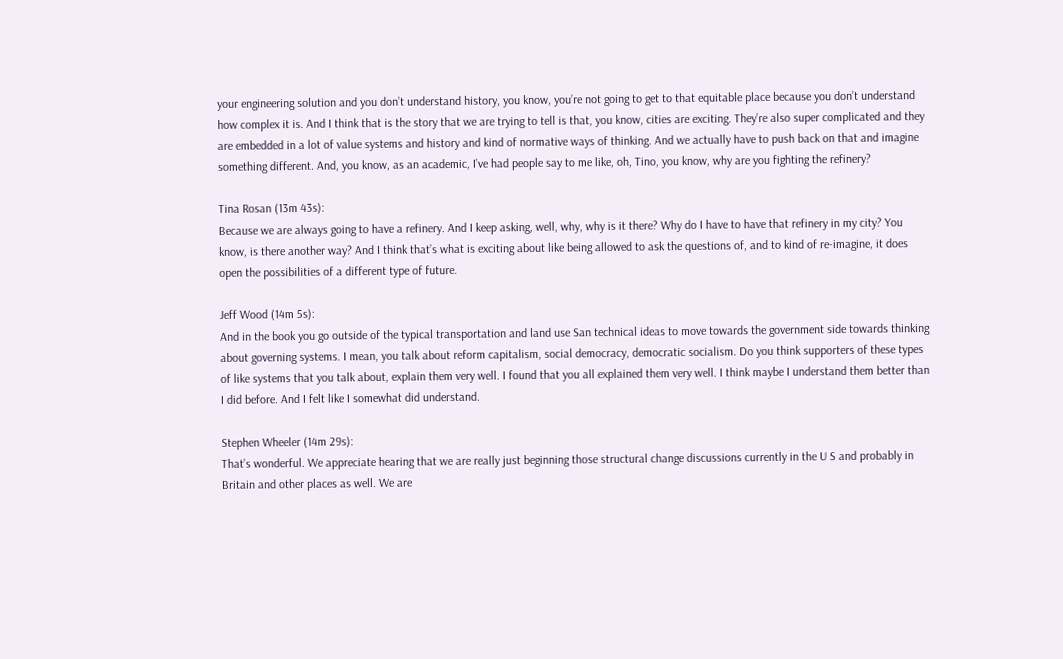your engineering solution and you don’t understand history, you know, you’re not going to get to that equitable place because you don’t understand how complex it is. And I think that is the story that we are trying to tell is that, you know, cities are exciting. They’re also super complicated and they are embedded in a lot of value systems and history and kind of normative ways of thinking. And we actually have to push back on that and imagine something different. And, you know, as an academic, I’ve had people say to me like, oh, Tino, you know, why are you fighting the refinery?

Tina Rosan (13m 43s):
Because we are always going to have a refinery. And I keep asking, well, why, why is it there? Why do I have to have that refinery in my city? You know, is there another way? And I think that’s what is exciting about like being allowed to ask the questions of, and to kind of re-imagine, it does open the possibilities of a different type of future.

Jeff Wood (14m 5s):
And in the book you go outside of the typical transportation and land use San technical ideas to move towards the government side towards thinking about governing systems. I mean, you talk about reform capitalism, social democracy, democratic socialism. Do you think supporters of these types of like systems that you talk about, explain them very well. I found that you all explained them very well. I think maybe I understand them better than I did before. And I felt like I somewhat did understand.

Stephen Wheeler (14m 29s):
That’s wonderful. We appreciate hearing that we are really just beginning those structural change discussions currently in the U S and probably in Britain and other places as well. We are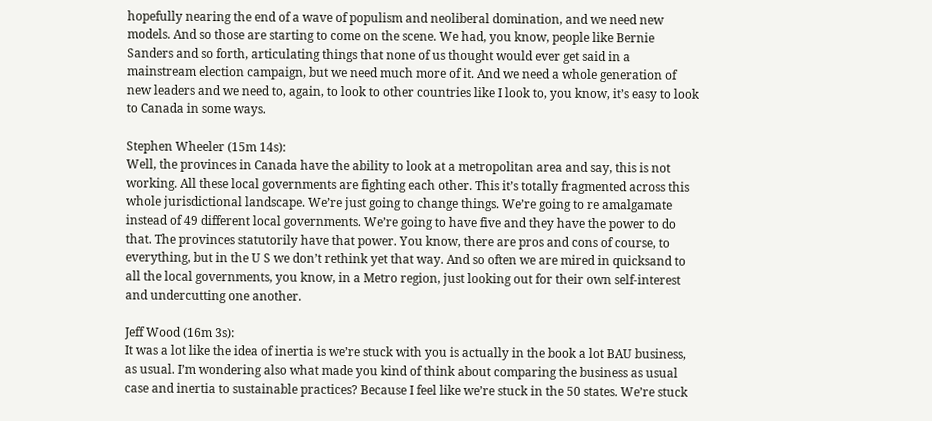hopefully nearing the end of a wave of populism and neoliberal domination, and we need new models. And so those are starting to come on the scene. We had, you know, people like Bernie Sanders and so forth, articulating things that none of us thought would ever get said in a mainstream election campaign, but we need much more of it. And we need a whole generation of new leaders and we need to, again, to look to other countries like I look to, you know, it’s easy to look to Canada in some ways.

Stephen Wheeler (15m 14s):
Well, the provinces in Canada have the ability to look at a metropolitan area and say, this is not working. All these local governments are fighting each other. This it’s totally fragmented across this whole jurisdictional landscape. We’re just going to change things. We’re going to re amalgamate instead of 49 different local governments. We’re going to have five and they have the power to do that. The provinces statutorily have that power. You know, there are pros and cons of course, to everything, but in the U S we don’t rethink yet that way. And so often we are mired in quicksand to all the local governments, you know, in a Metro region, just looking out for their own self-interest and undercutting one another.

Jeff Wood (16m 3s):
It was a lot like the idea of inertia is we’re stuck with you is actually in the book a lot BAU business, as usual. I’m wondering also what made you kind of think about comparing the business as usual case and inertia to sustainable practices? Because I feel like we’re stuck in the 50 states. We’re stuck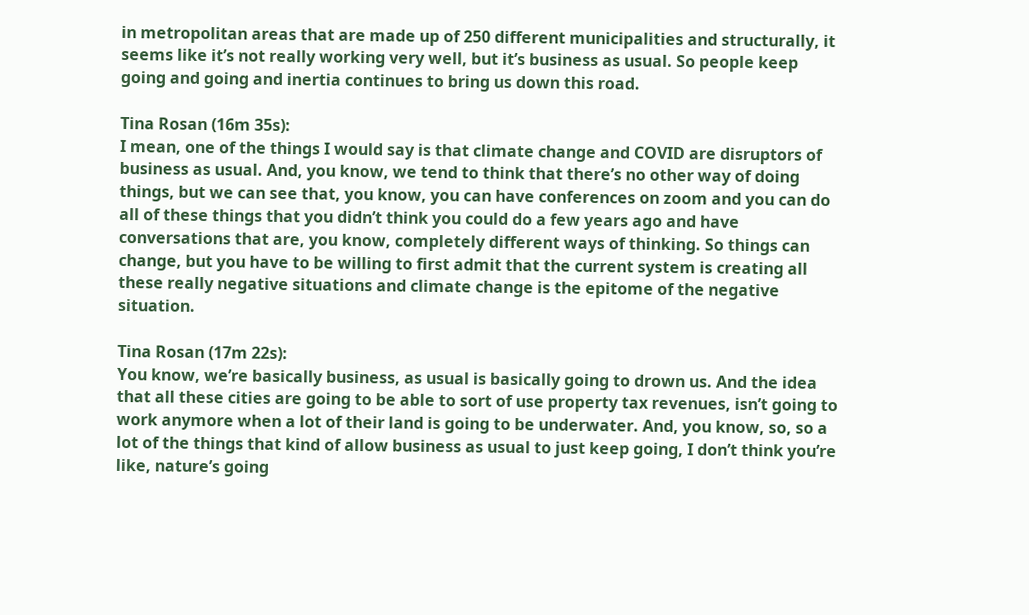in metropolitan areas that are made up of 250 different municipalities and structurally, it seems like it’s not really working very well, but it’s business as usual. So people keep going and going and inertia continues to bring us down this road.

Tina Rosan (16m 35s):
I mean, one of the things I would say is that climate change and COVID are disruptors of business as usual. And, you know, we tend to think that there’s no other way of doing things, but we can see that, you know, you can have conferences on zoom and you can do all of these things that you didn’t think you could do a few years ago and have conversations that are, you know, completely different ways of thinking. So things can change, but you have to be willing to first admit that the current system is creating all these really negative situations and climate change is the epitome of the negative situation.

Tina Rosan (17m 22s):
You know, we’re basically business, as usual is basically going to drown us. And the idea that all these cities are going to be able to sort of use property tax revenues, isn’t going to work anymore when a lot of their land is going to be underwater. And, you know, so, so a lot of the things that kind of allow business as usual to just keep going, I don’t think you’re like, nature’s going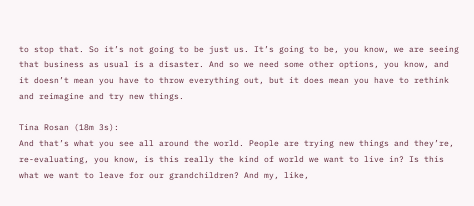to stop that. So it’s not going to be just us. It’s going to be, you know, we are seeing that business as usual is a disaster. And so we need some other options, you know, and it doesn’t mean you have to throw everything out, but it does mean you have to rethink and reimagine and try new things.

Tina Rosan (18m 3s):
And that’s what you see all around the world. People are trying new things and they’re, re-evaluating, you know, is this really the kind of world we want to live in? Is this what we want to leave for our grandchildren? And my, like,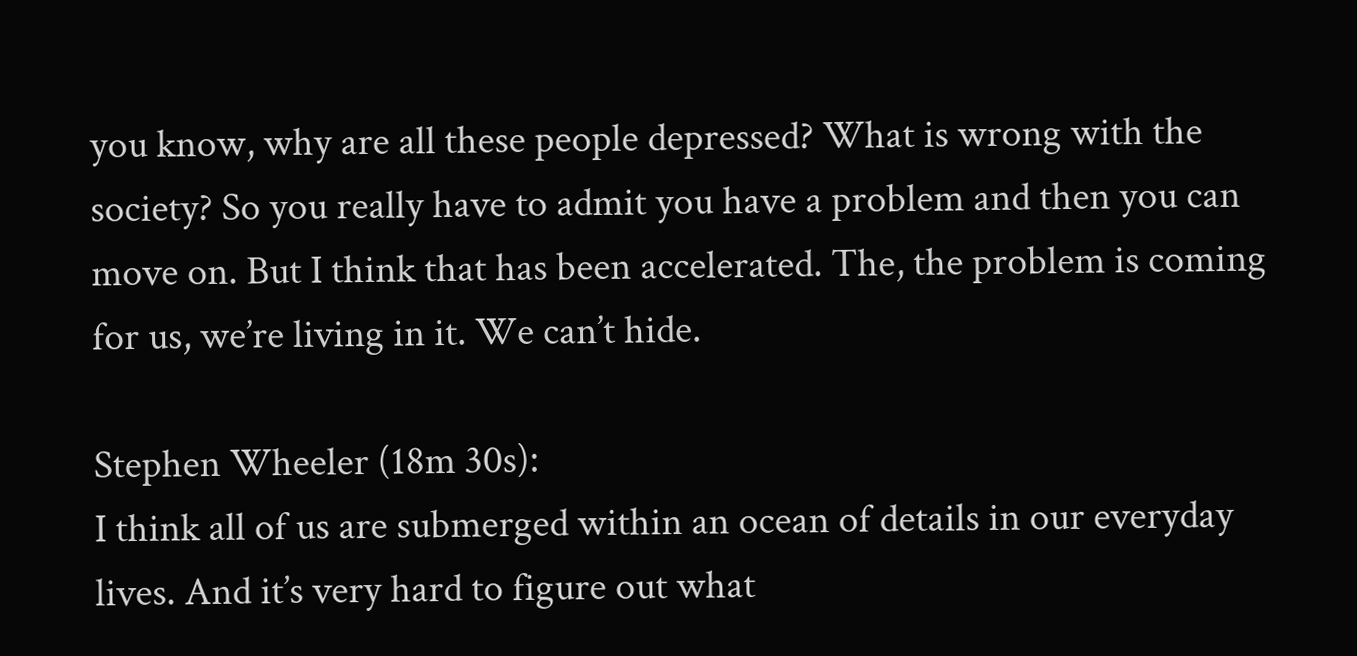you know, why are all these people depressed? What is wrong with the society? So you really have to admit you have a problem and then you can move on. But I think that has been accelerated. The, the problem is coming for us, we’re living in it. We can’t hide.

Stephen Wheeler (18m 30s):
I think all of us are submerged within an ocean of details in our everyday lives. And it’s very hard to figure out what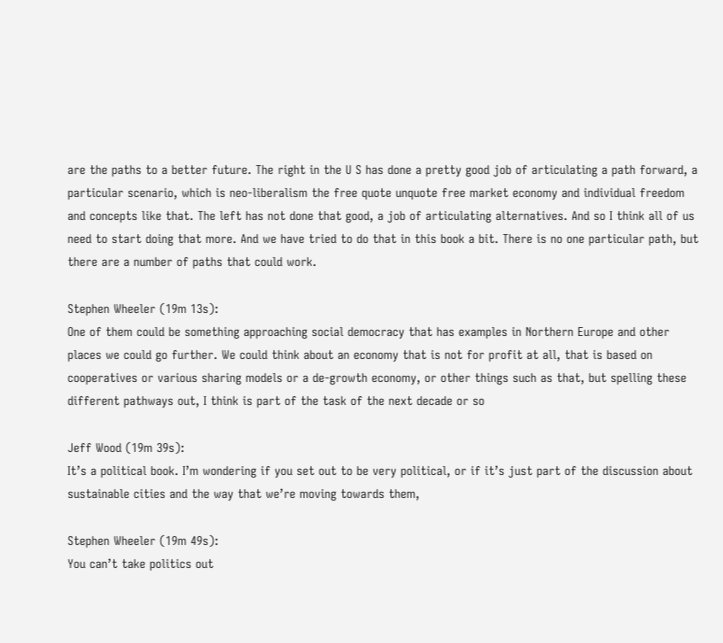are the paths to a better future. The right in the U S has done a pretty good job of articulating a path forward, a particular scenario, which is neo-liberalism the free quote unquote free market economy and individual freedom and concepts like that. The left has not done that good, a job of articulating alternatives. And so I think all of us need to start doing that more. And we have tried to do that in this book a bit. There is no one particular path, but there are a number of paths that could work.

Stephen Wheeler (19m 13s):
One of them could be something approaching social democracy that has examples in Northern Europe and other places we could go further. We could think about an economy that is not for profit at all, that is based on cooperatives or various sharing models or a de-growth economy, or other things such as that, but spelling these different pathways out, I think is part of the task of the next decade or so

Jeff Wood (19m 39s):
It’s a political book. I’m wondering if you set out to be very political, or if it’s just part of the discussion about sustainable cities and the way that we’re moving towards them,

Stephen Wheeler (19m 49s):
You can’t take politics out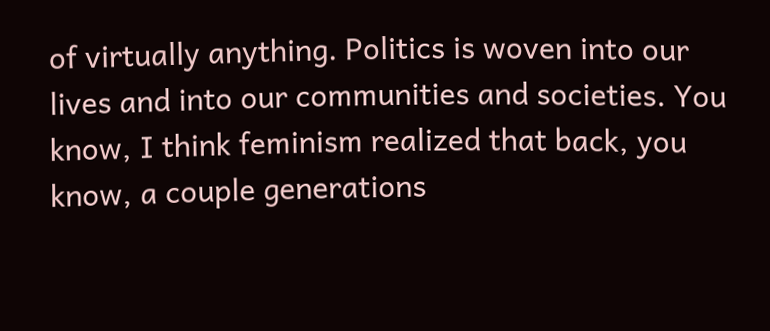of virtually anything. Politics is woven into our lives and into our communities and societies. You know, I think feminism realized that back, you know, a couple generations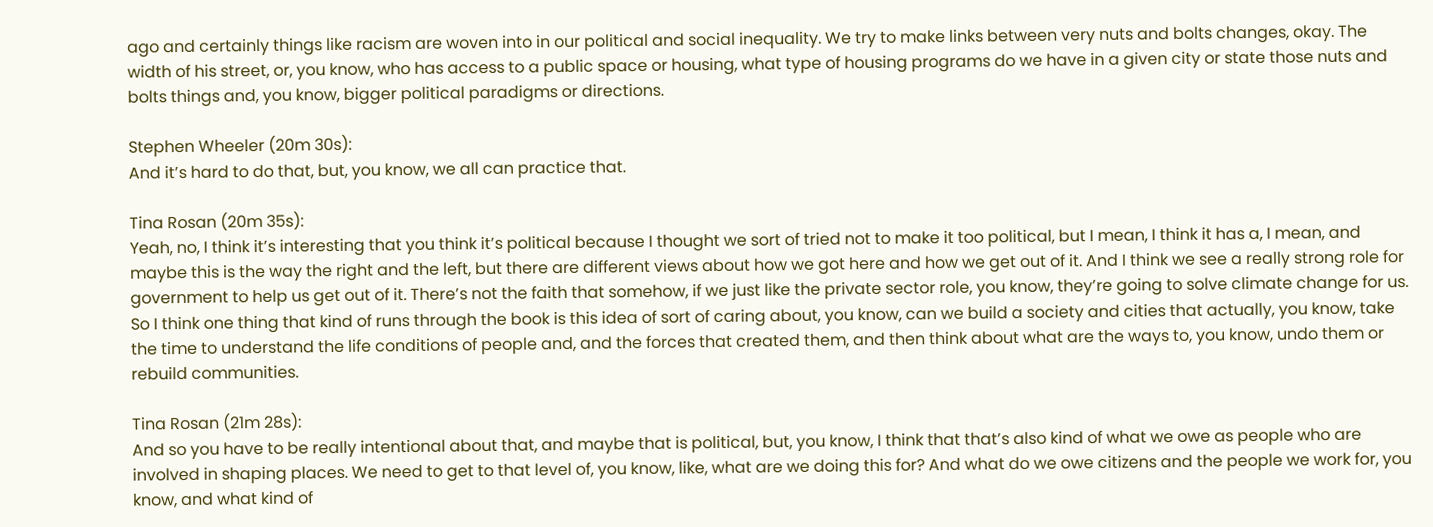ago and certainly things like racism are woven into in our political and social inequality. We try to make links between very nuts and bolts changes, okay. The width of his street, or, you know, who has access to a public space or housing, what type of housing programs do we have in a given city or state those nuts and bolts things and, you know, bigger political paradigms or directions.

Stephen Wheeler (20m 30s):
And it’s hard to do that, but, you know, we all can practice that.

Tina Rosan (20m 35s):
Yeah, no, I think it’s interesting that you think it’s political because I thought we sort of tried not to make it too political, but I mean, I think it has a, I mean, and maybe this is the way the right and the left, but there are different views about how we got here and how we get out of it. And I think we see a really strong role for government to help us get out of it. There’s not the faith that somehow, if we just like the private sector role, you know, they’re going to solve climate change for us. So I think one thing that kind of runs through the book is this idea of sort of caring about, you know, can we build a society and cities that actually, you know, take the time to understand the life conditions of people and, and the forces that created them, and then think about what are the ways to, you know, undo them or rebuild communities.

Tina Rosan (21m 28s):
And so you have to be really intentional about that, and maybe that is political, but, you know, I think that that’s also kind of what we owe as people who are involved in shaping places. We need to get to that level of, you know, like, what are we doing this for? And what do we owe citizens and the people we work for, you know, and what kind of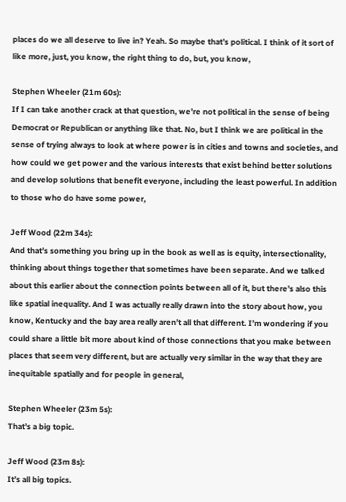places do we all deserve to live in? Yeah. So maybe that’s political. I think of it sort of like more, just, you know, the right thing to do, but, you know,

Stephen Wheeler (21m 60s):
If I can take another crack at that question, we’re not political in the sense of being Democrat or Republican or anything like that. No, but I think we are political in the sense of trying always to look at where power is in cities and towns and societies, and how could we get power and the various interests that exist behind better solutions and develop solutions that benefit everyone, including the least powerful. In addition to those who do have some power,

Jeff Wood (22m 34s):
And that’s something you bring up in the book as well as is equity, intersectionality, thinking about things together that sometimes have been separate. And we talked about this earlier about the connection points between all of it, but there’s also this like spatial inequality. And I was actually really drawn into the story about how, you know, Kentucky and the bay area really aren’t all that different. I’m wondering if you could share a little bit more about kind of those connections that you make between places that seem very different, but are actually very similar in the way that they are inequitable spatially and for people in general,

Stephen Wheeler (23m 5s):
That’s a big topic.

Jeff Wood (23m 8s):
It’s all big topics.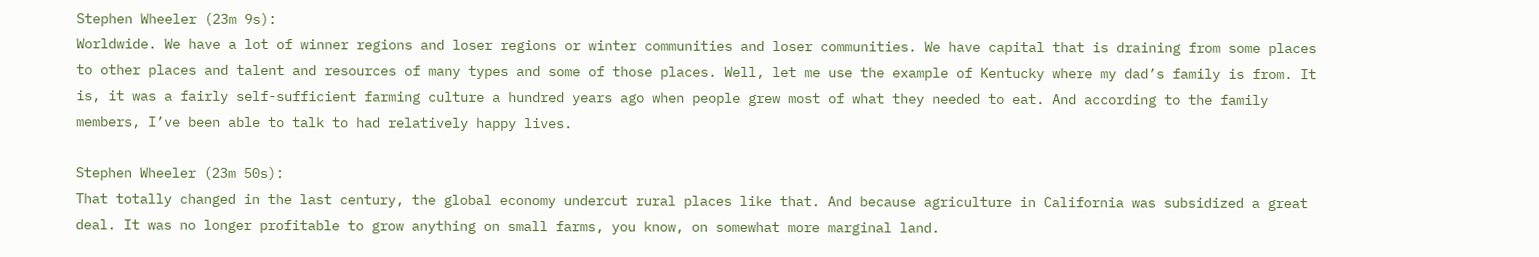Stephen Wheeler (23m 9s):
Worldwide. We have a lot of winner regions and loser regions or winter communities and loser communities. We have capital that is draining from some places to other places and talent and resources of many types and some of those places. Well, let me use the example of Kentucky where my dad’s family is from. It is, it was a fairly self-sufficient farming culture a hundred years ago when people grew most of what they needed to eat. And according to the family members, I’ve been able to talk to had relatively happy lives.

Stephen Wheeler (23m 50s):
That totally changed in the last century, the global economy undercut rural places like that. And because agriculture in California was subsidized a great deal. It was no longer profitable to grow anything on small farms, you know, on somewhat more marginal land.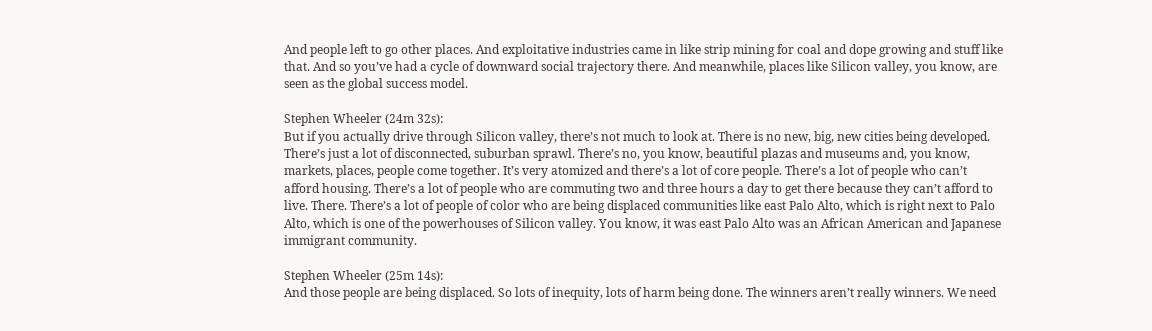And people left to go other places. And exploitative industries came in like strip mining for coal and dope growing and stuff like that. And so you’ve had a cycle of downward social trajectory there. And meanwhile, places like Silicon valley, you know, are seen as the global success model.

Stephen Wheeler (24m 32s):
But if you actually drive through Silicon valley, there’s not much to look at. There is no new, big, new cities being developed. There’s just a lot of disconnected, suburban sprawl. There’s no, you know, beautiful plazas and museums and, you know, markets, places, people come together. It’s very atomized and there’s a lot of core people. There’s a lot of people who can’t afford housing. There’s a lot of people who are commuting two and three hours a day to get there because they can’t afford to live. There. There’s a lot of people of color who are being displaced communities like east Palo Alto, which is right next to Palo Alto, which is one of the powerhouses of Silicon valley. You know, it was east Palo Alto was an African American and Japanese immigrant community.

Stephen Wheeler (25m 14s):
And those people are being displaced. So lots of inequity, lots of harm being done. The winners aren’t really winners. We need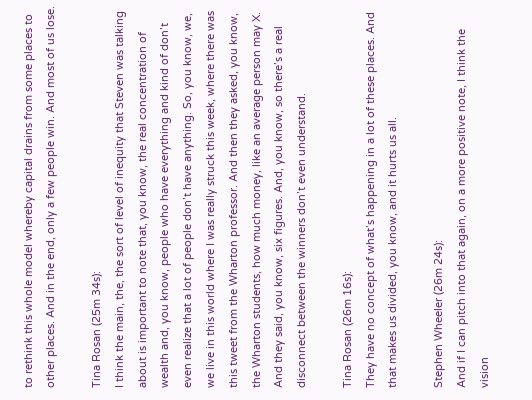to rethink this whole model whereby capital drains from some places to other places. And in the end, only a few people win. And most of us lose.

Tina Rosan (25m 34s):
I think the main, the, the sort of level of inequity that Steven was talking about is important to note that, you know, the real concentration of wealth and, you know, people who have everything and kind of don’t even realize that a lot of people don’t have anything. So, you know, we, we live in this world where I was really struck this week, where there was this tweet from the Wharton professor. And then they asked, you know, the Wharton students, how much money, like an average person may X. And they said, you know, six figures. And, you know, so there’s a real disconnect between the winners don’t even understand.

Tina Rosan (26m 16s):
They have no concept of what’s happening in a lot of these places. And that makes us divided, you know, and it hurts us all.

Stephen Wheeler (26m 24s):
And if I can pitch into that again, on a more positive note, I think the vision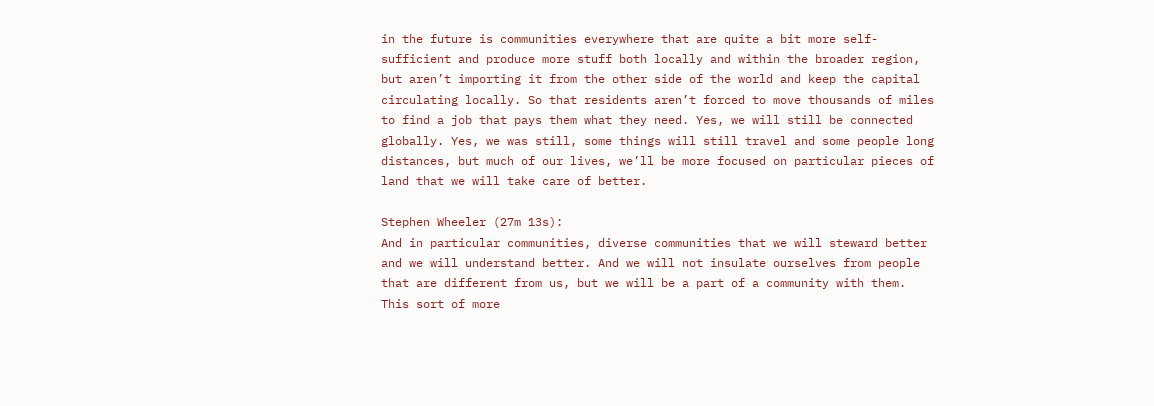in the future is communities everywhere that are quite a bit more self-sufficient and produce more stuff both locally and within the broader region, but aren’t importing it from the other side of the world and keep the capital circulating locally. So that residents aren’t forced to move thousands of miles to find a job that pays them what they need. Yes, we will still be connected globally. Yes, we was still, some things will still travel and some people long distances, but much of our lives, we’ll be more focused on particular pieces of land that we will take care of better.

Stephen Wheeler (27m 13s):
And in particular communities, diverse communities that we will steward better and we will understand better. And we will not insulate ourselves from people that are different from us, but we will be a part of a community with them. This sort of more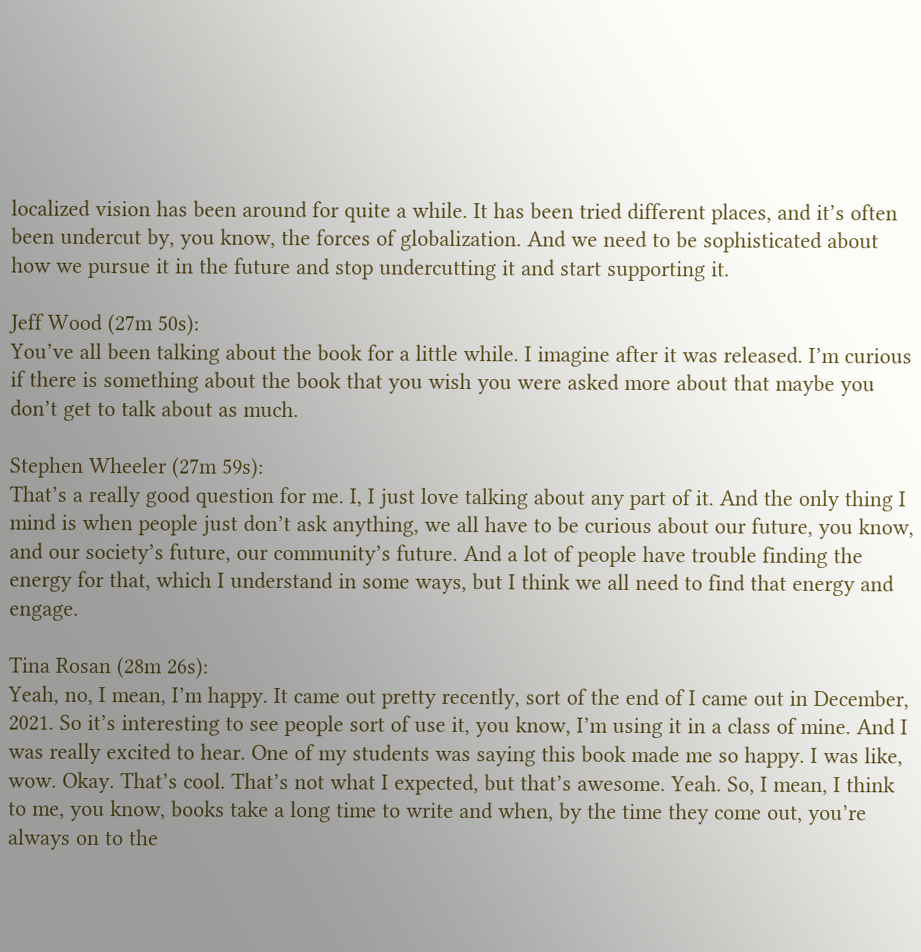localized vision has been around for quite a while. It has been tried different places, and it’s often been undercut by, you know, the forces of globalization. And we need to be sophisticated about how we pursue it in the future and stop undercutting it and start supporting it.

Jeff Wood (27m 50s):
You’ve all been talking about the book for a little while. I imagine after it was released. I’m curious if there is something about the book that you wish you were asked more about that maybe you don’t get to talk about as much.

Stephen Wheeler (27m 59s):
That’s a really good question for me. I, I just love talking about any part of it. And the only thing I mind is when people just don’t ask anything, we all have to be curious about our future, you know, and our society’s future, our community’s future. And a lot of people have trouble finding the energy for that, which I understand in some ways, but I think we all need to find that energy and engage.

Tina Rosan (28m 26s):
Yeah, no, I mean, I’m happy. It came out pretty recently, sort of the end of I came out in December, 2021. So it’s interesting to see people sort of use it, you know, I’m using it in a class of mine. And I was really excited to hear. One of my students was saying this book made me so happy. I was like, wow. Okay. That’s cool. That’s not what I expected, but that’s awesome. Yeah. So, I mean, I think to me, you know, books take a long time to write and when, by the time they come out, you’re always on to the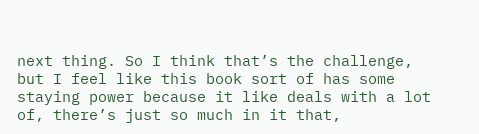next thing. So I think that’s the challenge, but I feel like this book sort of has some staying power because it like deals with a lot of, there’s just so much in it that,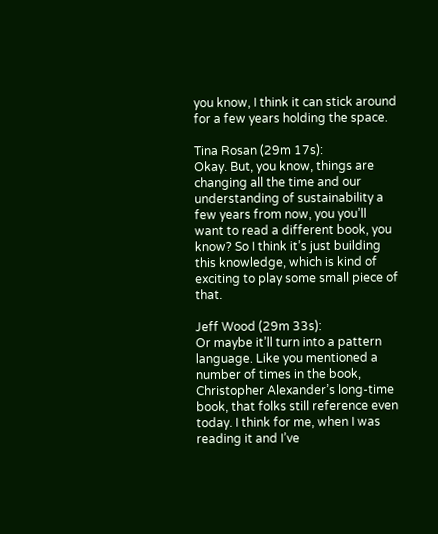you know, I think it can stick around for a few years holding the space.

Tina Rosan (29m 17s):
Okay. But, you know, things are changing all the time and our understanding of sustainability a few years from now, you you’ll want to read a different book, you know? So I think it’s just building this knowledge, which is kind of exciting to play some small piece of that.

Jeff Wood (29m 33s):
Or maybe it’ll turn into a pattern language. Like you mentioned a number of times in the book, Christopher Alexander’s long-time book, that folks still reference even today. I think for me, when I was reading it and I’ve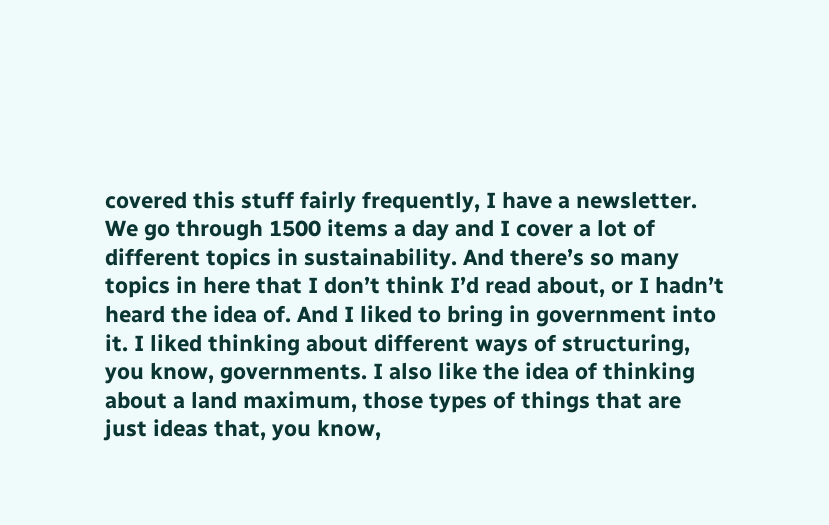covered this stuff fairly frequently, I have a newsletter. We go through 1500 items a day and I cover a lot of different topics in sustainability. And there’s so many topics in here that I don’t think I’d read about, or I hadn’t heard the idea of. And I liked to bring in government into it. I liked thinking about different ways of structuring, you know, governments. I also like the idea of thinking about a land maximum, those types of things that are just ideas that, you know,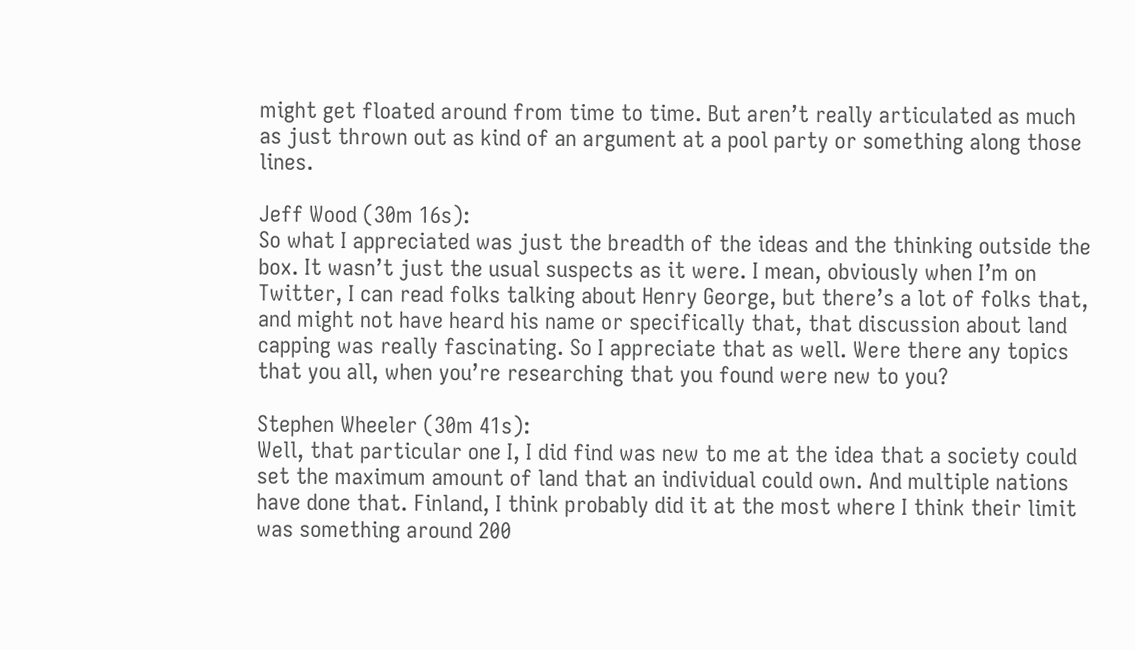might get floated around from time to time. But aren’t really articulated as much as just thrown out as kind of an argument at a pool party or something along those lines.

Jeff Wood (30m 16s):
So what I appreciated was just the breadth of the ideas and the thinking outside the box. It wasn’t just the usual suspects as it were. I mean, obviously when I’m on Twitter, I can read folks talking about Henry George, but there’s a lot of folks that, and might not have heard his name or specifically that, that discussion about land capping was really fascinating. So I appreciate that as well. Were there any topics that you all, when you’re researching that you found were new to you?

Stephen Wheeler (30m 41s):
Well, that particular one I, I did find was new to me at the idea that a society could set the maximum amount of land that an individual could own. And multiple nations have done that. Finland, I think probably did it at the most where I think their limit was something around 200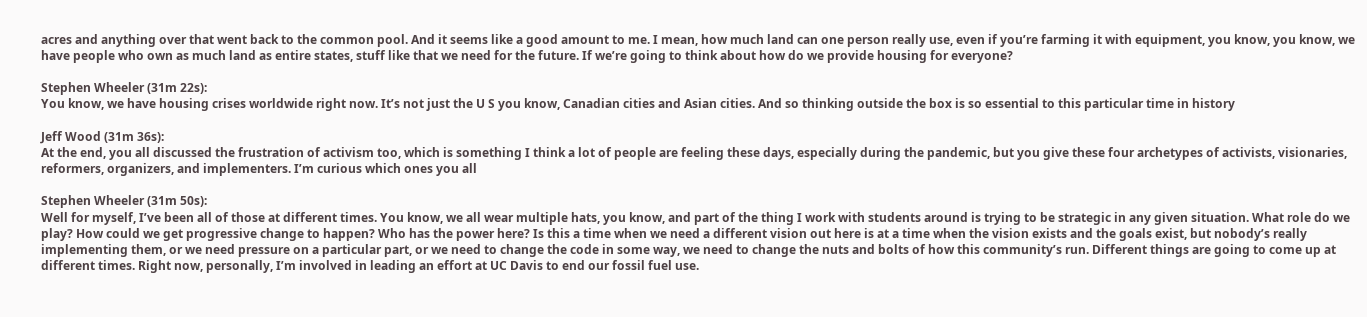acres and anything over that went back to the common pool. And it seems like a good amount to me. I mean, how much land can one person really use, even if you’re farming it with equipment, you know, you know, we have people who own as much land as entire states, stuff like that we need for the future. If we’re going to think about how do we provide housing for everyone?

Stephen Wheeler (31m 22s):
You know, we have housing crises worldwide right now. It’s not just the U S you know, Canadian cities and Asian cities. And so thinking outside the box is so essential to this particular time in history

Jeff Wood (31m 36s):
At the end, you all discussed the frustration of activism too, which is something I think a lot of people are feeling these days, especially during the pandemic, but you give these four archetypes of activists, visionaries, reformers, organizers, and implementers. I’m curious which ones you all

Stephen Wheeler (31m 50s):
Well for myself, I’ve been all of those at different times. You know, we all wear multiple hats, you know, and part of the thing I work with students around is trying to be strategic in any given situation. What role do we play? How could we get progressive change to happen? Who has the power here? Is this a time when we need a different vision out here is at a time when the vision exists and the goals exist, but nobody’s really implementing them, or we need pressure on a particular part, or we need to change the code in some way, we need to change the nuts and bolts of how this community’s run. Different things are going to come up at different times. Right now, personally, I’m involved in leading an effort at UC Davis to end our fossil fuel use.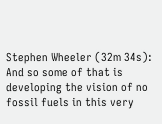Stephen Wheeler (32m 34s):
And so some of that is developing the vision of no fossil fuels in this very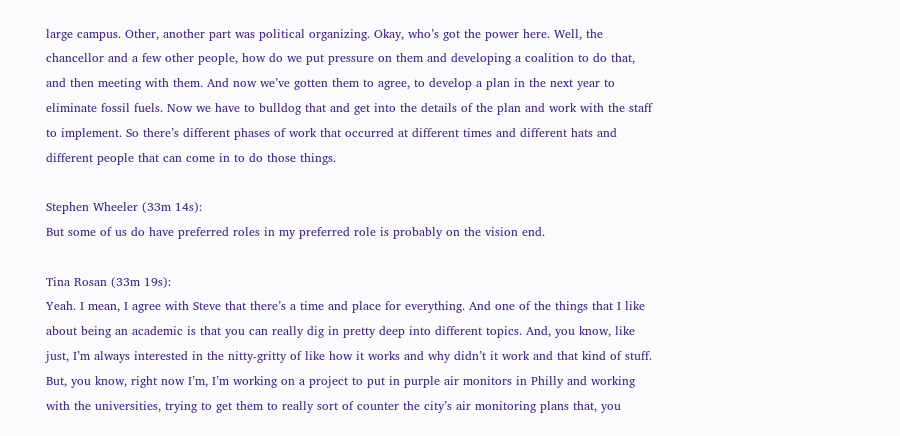large campus. Other, another part was political organizing. Okay, who’s got the power here. Well, the chancellor and a few other people, how do we put pressure on them and developing a coalition to do that, and then meeting with them. And now we’ve gotten them to agree, to develop a plan in the next year to eliminate fossil fuels. Now we have to bulldog that and get into the details of the plan and work with the staff to implement. So there’s different phases of work that occurred at different times and different hats and different people that can come in to do those things.

Stephen Wheeler (33m 14s):
But some of us do have preferred roles in my preferred role is probably on the vision end.

Tina Rosan (33m 19s):
Yeah. I mean, I agree with Steve that there’s a time and place for everything. And one of the things that I like about being an academic is that you can really dig in pretty deep into different topics. And, you know, like just, I’m always interested in the nitty-gritty of like how it works and why didn’t it work and that kind of stuff. But, you know, right now I’m, I’m working on a project to put in purple air monitors in Philly and working with the universities, trying to get them to really sort of counter the city’s air monitoring plans that, you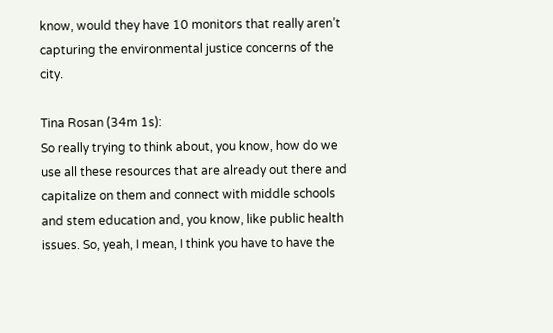know, would they have 10 monitors that really aren’t capturing the environmental justice concerns of the city.

Tina Rosan (34m 1s):
So really trying to think about, you know, how do we use all these resources that are already out there and capitalize on them and connect with middle schools and stem education and, you know, like public health issues. So, yeah, I mean, I think you have to have the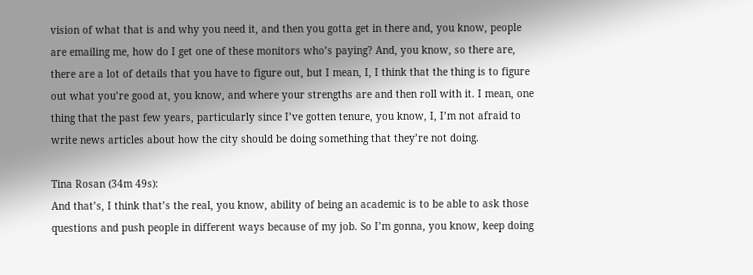vision of what that is and why you need it, and then you gotta get in there and, you know, people are emailing me, how do I get one of these monitors who’s paying? And, you know, so there are, there are a lot of details that you have to figure out, but I mean, I, I think that the thing is to figure out what you’re good at, you know, and where your strengths are and then roll with it. I mean, one thing that the past few years, particularly since I’ve gotten tenure, you know, I, I’m not afraid to write news articles about how the city should be doing something that they’re not doing.

Tina Rosan (34m 49s):
And that’s, I think that’s the real, you know, ability of being an academic is to be able to ask those questions and push people in different ways because of my job. So I’m gonna, you know, keep doing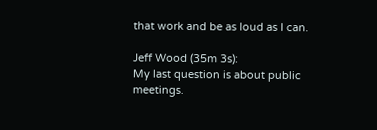that work and be as loud as I can.

Jeff Wood (35m 3s):
My last question is about public meetings.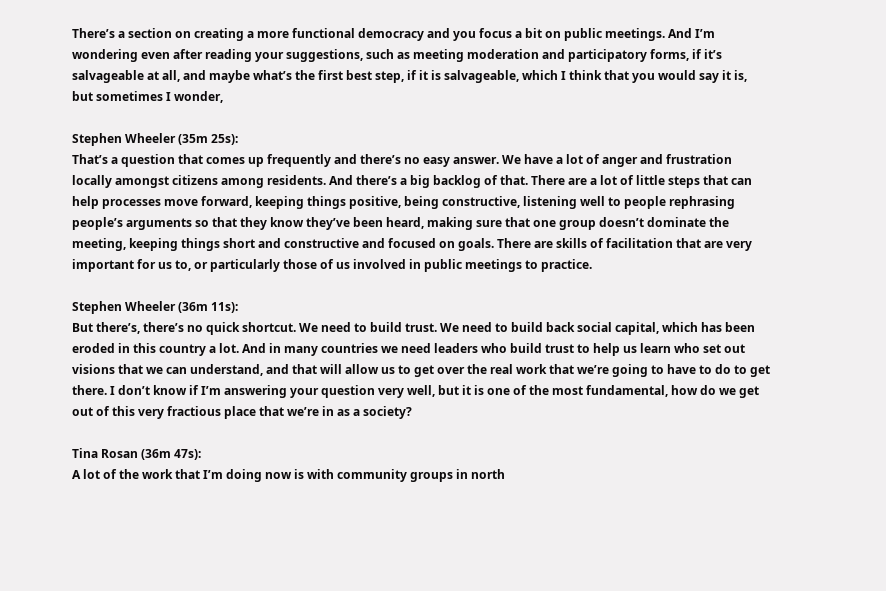There’s a section on creating a more functional democracy and you focus a bit on public meetings. And I’m wondering even after reading your suggestions, such as meeting moderation and participatory forms, if it’s salvageable at all, and maybe what’s the first best step, if it is salvageable, which I think that you would say it is, but sometimes I wonder,

Stephen Wheeler (35m 25s):
That’s a question that comes up frequently and there’s no easy answer. We have a lot of anger and frustration locally amongst citizens among residents. And there’s a big backlog of that. There are a lot of little steps that can help processes move forward, keeping things positive, being constructive, listening well to people rephrasing people’s arguments so that they know they’ve been heard, making sure that one group doesn’t dominate the meeting, keeping things short and constructive and focused on goals. There are skills of facilitation that are very important for us to, or particularly those of us involved in public meetings to practice.

Stephen Wheeler (36m 11s):
But there’s, there’s no quick shortcut. We need to build trust. We need to build back social capital, which has been eroded in this country a lot. And in many countries we need leaders who build trust to help us learn who set out visions that we can understand, and that will allow us to get over the real work that we’re going to have to do to get there. I don’t know if I’m answering your question very well, but it is one of the most fundamental, how do we get out of this very fractious place that we’re in as a society?

Tina Rosan (36m 47s):
A lot of the work that I’m doing now is with community groups in north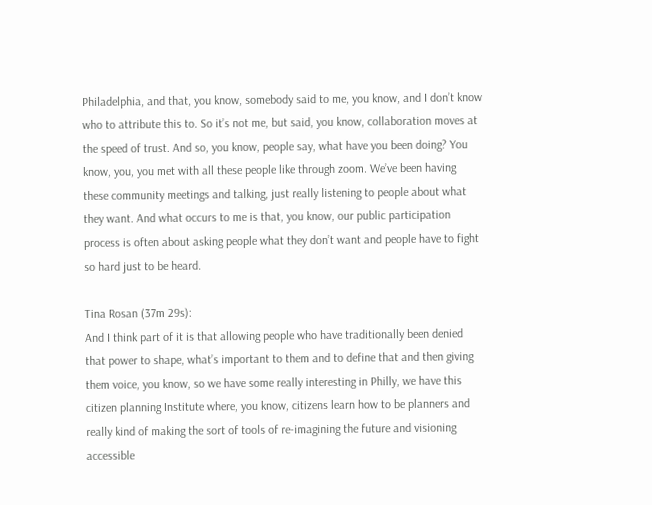Philadelphia, and that, you know, somebody said to me, you know, and I don’t know who to attribute this to. So it’s not me, but said, you know, collaboration moves at the speed of trust. And so, you know, people say, what have you been doing? You know, you, you met with all these people like through zoom. We’ve been having these community meetings and talking, just really listening to people about what they want. And what occurs to me is that, you know, our public participation process is often about asking people what they don’t want and people have to fight so hard just to be heard.

Tina Rosan (37m 29s):
And I think part of it is that allowing people who have traditionally been denied that power to shape, what’s important to them and to define that and then giving them voice, you know, so we have some really interesting in Philly, we have this citizen planning Institute where, you know, citizens learn how to be planners and really kind of making the sort of tools of re-imagining the future and visioning accessible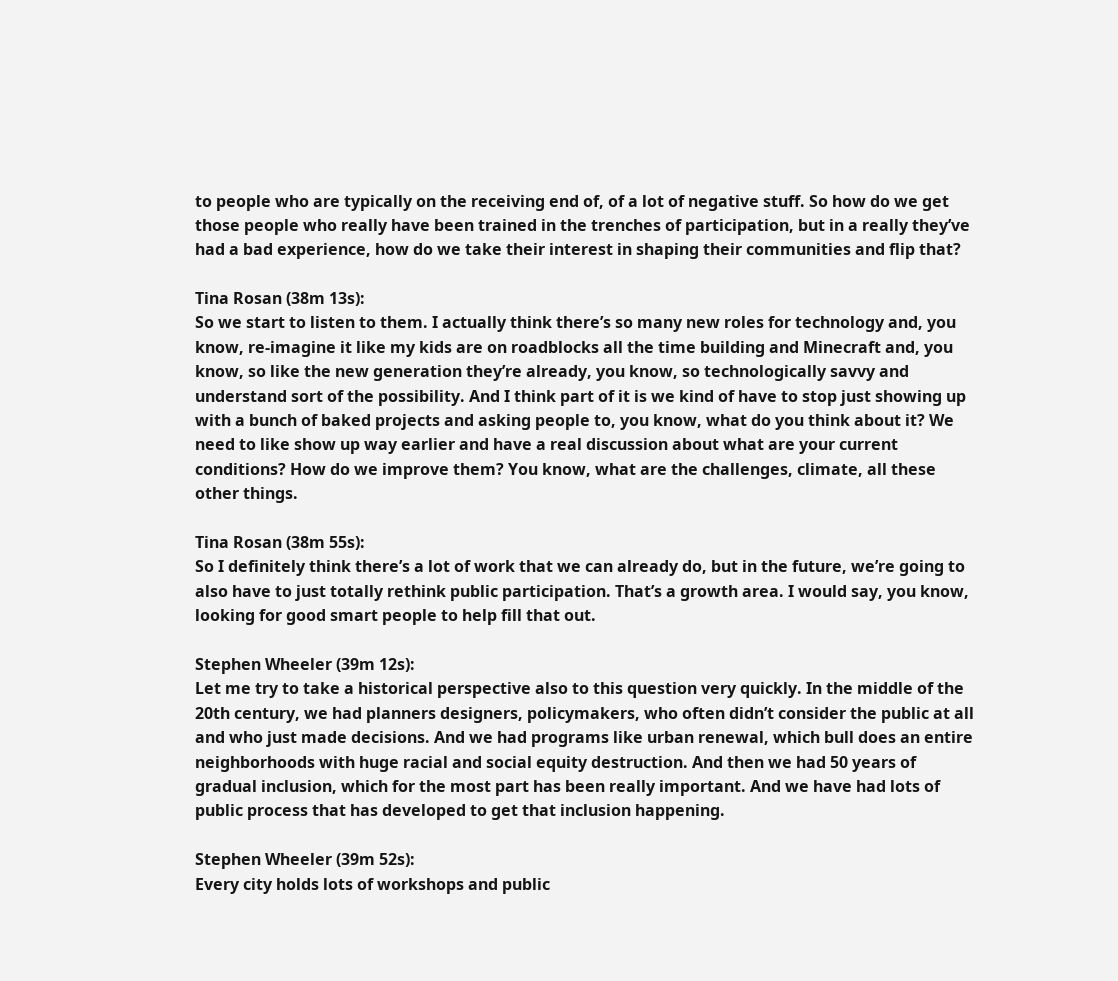to people who are typically on the receiving end of, of a lot of negative stuff. So how do we get those people who really have been trained in the trenches of participation, but in a really they’ve had a bad experience, how do we take their interest in shaping their communities and flip that?

Tina Rosan (38m 13s):
So we start to listen to them. I actually think there’s so many new roles for technology and, you know, re-imagine it like my kids are on roadblocks all the time building and Minecraft and, you know, so like the new generation they’re already, you know, so technologically savvy and understand sort of the possibility. And I think part of it is we kind of have to stop just showing up with a bunch of baked projects and asking people to, you know, what do you think about it? We need to like show up way earlier and have a real discussion about what are your current conditions? How do we improve them? You know, what are the challenges, climate, all these other things.

Tina Rosan (38m 55s):
So I definitely think there’s a lot of work that we can already do, but in the future, we’re going to also have to just totally rethink public participation. That’s a growth area. I would say, you know, looking for good smart people to help fill that out.

Stephen Wheeler (39m 12s):
Let me try to take a historical perspective also to this question very quickly. In the middle of the 20th century, we had planners designers, policymakers, who often didn’t consider the public at all and who just made decisions. And we had programs like urban renewal, which bull does an entire neighborhoods with huge racial and social equity destruction. And then we had 50 years of gradual inclusion, which for the most part has been really important. And we have had lots of public process that has developed to get that inclusion happening.

Stephen Wheeler (39m 52s):
Every city holds lots of workshops and public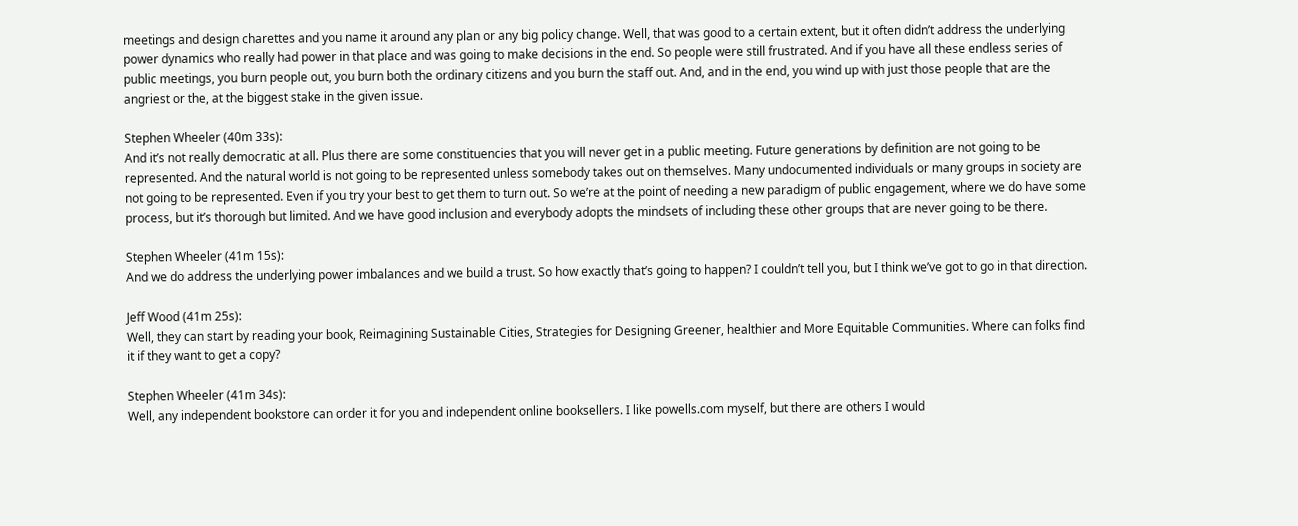meetings and design charettes and you name it around any plan or any big policy change. Well, that was good to a certain extent, but it often didn’t address the underlying power dynamics who really had power in that place and was going to make decisions in the end. So people were still frustrated. And if you have all these endless series of public meetings, you burn people out, you burn both the ordinary citizens and you burn the staff out. And, and in the end, you wind up with just those people that are the angriest or the, at the biggest stake in the given issue.

Stephen Wheeler (40m 33s):
And it’s not really democratic at all. Plus there are some constituencies that you will never get in a public meeting. Future generations by definition are not going to be represented. And the natural world is not going to be represented unless somebody takes out on themselves. Many undocumented individuals or many groups in society are not going to be represented. Even if you try your best to get them to turn out. So we’re at the point of needing a new paradigm of public engagement, where we do have some process, but it’s thorough but limited. And we have good inclusion and everybody adopts the mindsets of including these other groups that are never going to be there.

Stephen Wheeler (41m 15s):
And we do address the underlying power imbalances and we build a trust. So how exactly that’s going to happen? I couldn’t tell you, but I think we’ve got to go in that direction.

Jeff Wood (41m 25s):
Well, they can start by reading your book, Reimagining Sustainable Cities, Strategies for Designing Greener, healthier and More Equitable Communities. Where can folks find it if they want to get a copy?

Stephen Wheeler (41m 34s):
Well, any independent bookstore can order it for you and independent online booksellers. I like powells.com myself, but there are others I would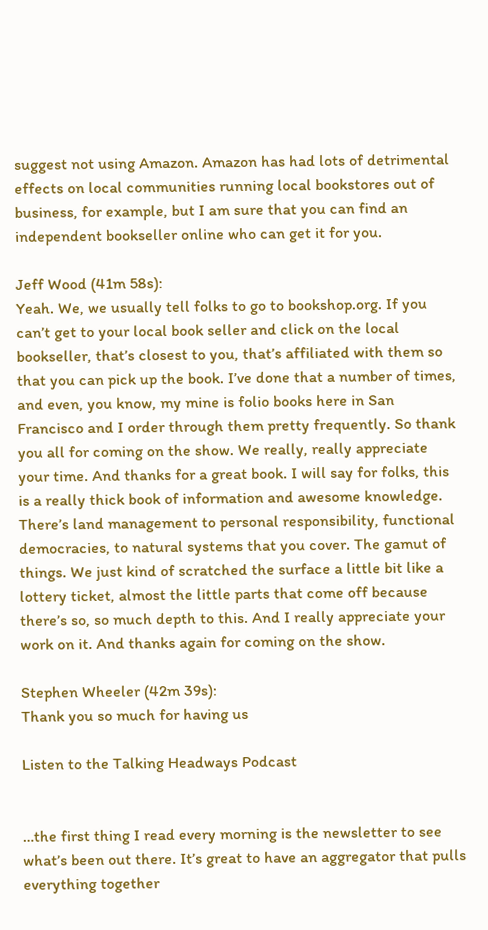suggest not using Amazon. Amazon has had lots of detrimental effects on local communities running local bookstores out of business, for example, but I am sure that you can find an independent bookseller online who can get it for you.

Jeff Wood (41m 58s):
Yeah. We, we usually tell folks to go to bookshop.org. If you can’t get to your local book seller and click on the local bookseller, that’s closest to you, that’s affiliated with them so that you can pick up the book. I’ve done that a number of times, and even, you know, my mine is folio books here in San Francisco and I order through them pretty frequently. So thank you all for coming on the show. We really, really appreciate your time. And thanks for a great book. I will say for folks, this is a really thick book of information and awesome knowledge. There’s land management to personal responsibility, functional democracies, to natural systems that you cover. The gamut of things. We just kind of scratched the surface a little bit like a lottery ticket, almost the little parts that come off because there’s so, so much depth to this. And I really appreciate your work on it. And thanks again for coming on the show.

Stephen Wheeler (42m 39s):
Thank you so much for having us

Listen to the Talking Headways Podcast


…the first thing I read every morning is the newsletter to see what’s been out there. It’s great to have an aggregator that pulls everything together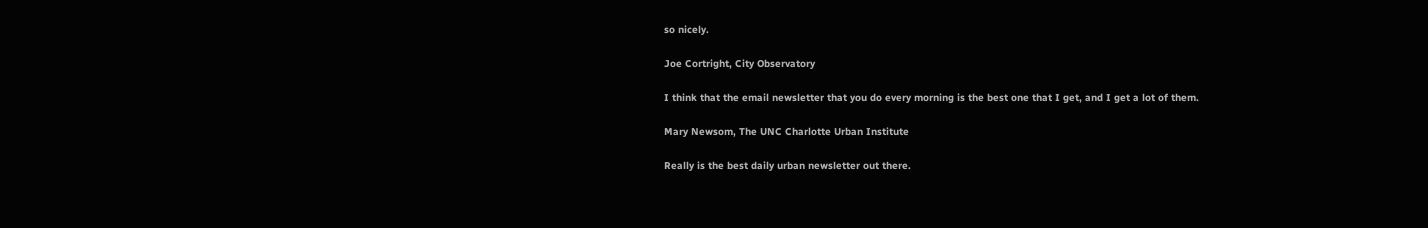so nicely.

Joe Cortright, City Observatory

I think that the email newsletter that you do every morning is the best one that I get, and I get a lot of them.

Mary Newsom, The UNC Charlotte Urban Institute

Really is the best daily urban newsletter out there.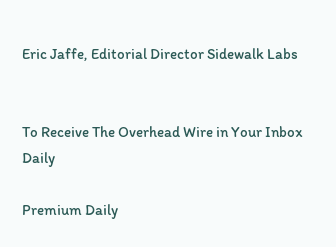Eric Jaffe, Editorial Director Sidewalk Labs


To Receive The Overhead Wire in Your Inbox Daily

Premium Daily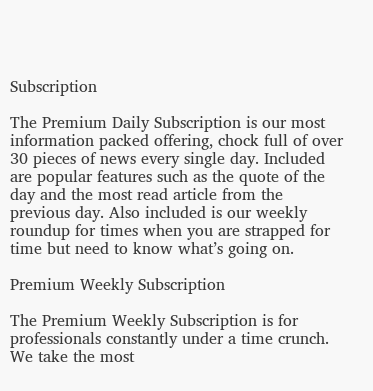Subscription

The Premium Daily Subscription is our most information packed offering, chock full of over 30 pieces of news every single day. Included are popular features such as the quote of the day and the most read article from the previous day. Also included is our weekly roundup for times when you are strapped for time but need to know what’s going on.

Premium Weekly Subscription

The Premium Weekly Subscription is for professionals constantly under a time crunch. We take the most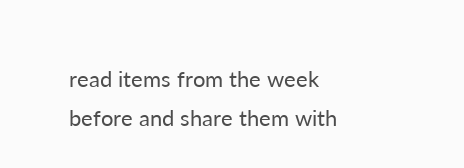read items from the week before and share them with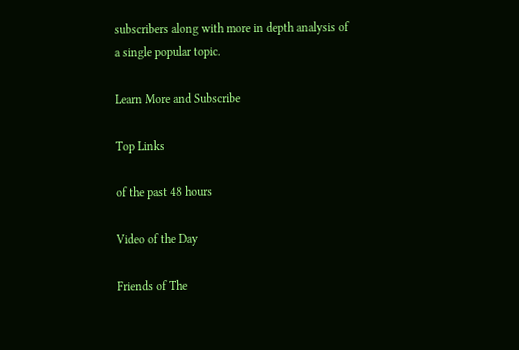subscribers along with more in depth analysis of a single popular topic.

Learn More and Subscribe

Top Links

of the past 48 hours

Video of the Day

Friends of The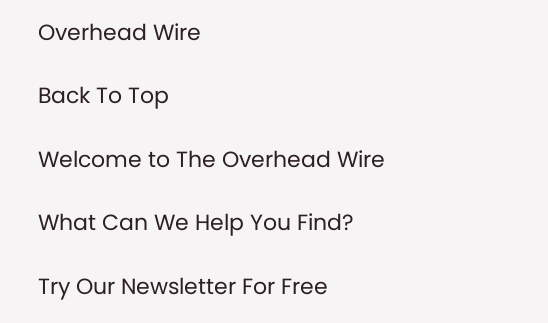Overhead Wire

Back To Top

Welcome to The Overhead Wire

What Can We Help You Find?

Try Our Newsletter For Free